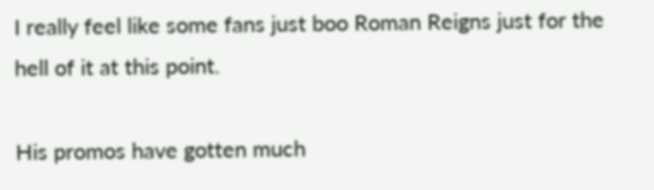I really feel like some fans just boo Roman Reigns just for the hell of it at this point.

His promos have gotten much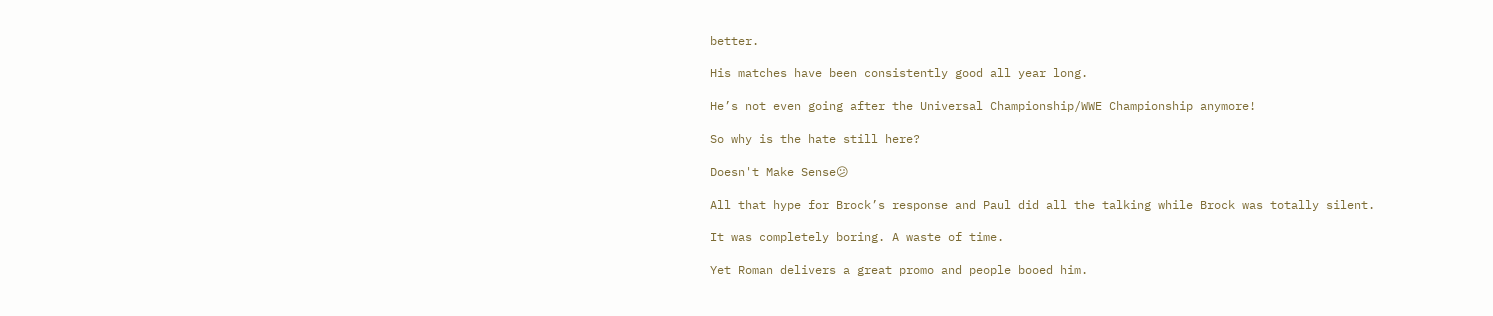better.

His matches have been consistently good all year long.

He’s not even going after the Universal Championship/WWE Championship anymore!

So why is the hate still here?

Doesn't Make Sense😕

All that hype for Brock’s response and Paul did all the talking while Brock was totally silent.

It was completely boring. A waste of time.

Yet Roman delivers a great promo and people booed him.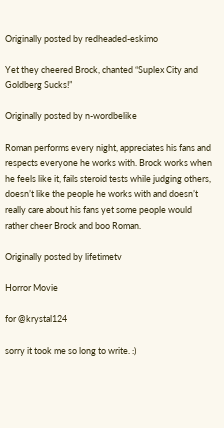Originally posted by redheaded-eskimo

Yet they cheered Brock, chanted “Suplex City and Goldberg Sucks!”

Originally posted by n-wordbelike

Roman performs every night, appreciates his fans and respects everyone he works with. Brock works when he feels like it, fails steroid tests while judging others, doesn’t like the people he works with and doesn’t really care about his fans yet some people would rather cheer Brock and boo Roman.

Originally posted by lifetimetv

Horror Movie

for @krystal124

sorry it took me so long to write. :)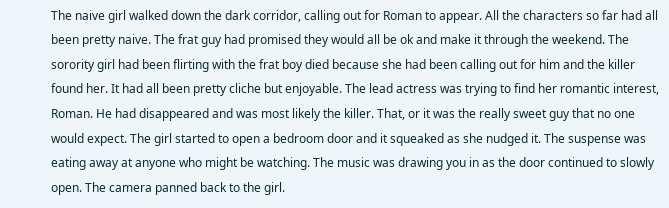The naive girl walked down the dark corridor, calling out for Roman to appear. All the characters so far had all been pretty naive. The frat guy had promised they would all be ok and make it through the weekend. The sorority girl had been flirting with the frat boy died because she had been calling out for him and the killer found her. It had all been pretty cliche but enjoyable. The lead actress was trying to find her romantic interest, Roman. He had disappeared and was most likely the killer. That, or it was the really sweet guy that no one would expect. The girl started to open a bedroom door and it squeaked as she nudged it. The suspense was eating away at anyone who might be watching. The music was drawing you in as the door continued to slowly open. The camera panned back to the girl.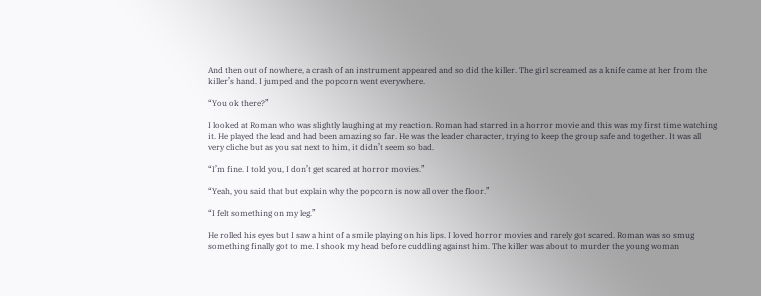And then out of nowhere, a crash of an instrument appeared and so did the killer. The girl screamed as a knife came at her from the killer’s hand. I jumped and the popcorn went everywhere.

“You ok there?”

I looked at Roman who was slightly laughing at my reaction. Roman had starred in a horror movie and this was my first time watching it. He played the lead and had been amazing so far. He was the leader character, trying to keep the group safe and together. It was all very cliche but as you sat next to him, it didn’t seem so bad.

“I’m fine. I told you, I don’t get scared at horror movies.”

“Yeah, you said that but explain why the popcorn is now all over the floor.”

“I felt something on my leg.”

He rolled his eyes but I saw a hint of a smile playing on his lips. I loved horror movies and rarely got scared. Roman was so smug something finally got to me. I shook my head before cuddling against him. The killer was about to murder the young woman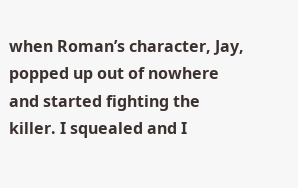when Roman’s character, Jay, popped up out of nowhere and started fighting the killer. I squealed and I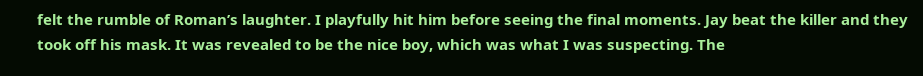felt the rumble of Roman’s laughter. I playfully hit him before seeing the final moments. Jay beat the killer and they took off his mask. It was revealed to be the nice boy, which was what I was suspecting. The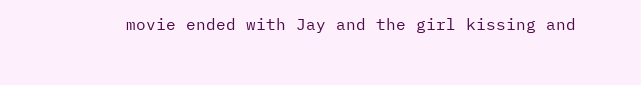movie ended with Jay and the girl kissing and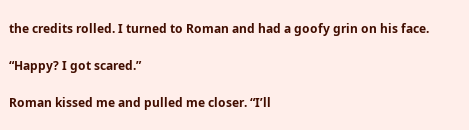the credits rolled. I turned to Roman and had a goofy grin on his face.

“Happy? I got scared.”

Roman kissed me and pulled me closer. “I’ll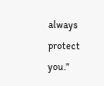always protect you.”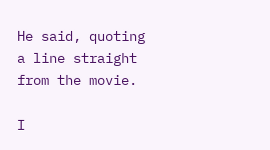He said, quoting a line straight from the movie.

I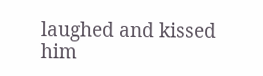laughed and kissed him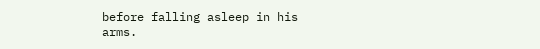before falling asleep in his arms.